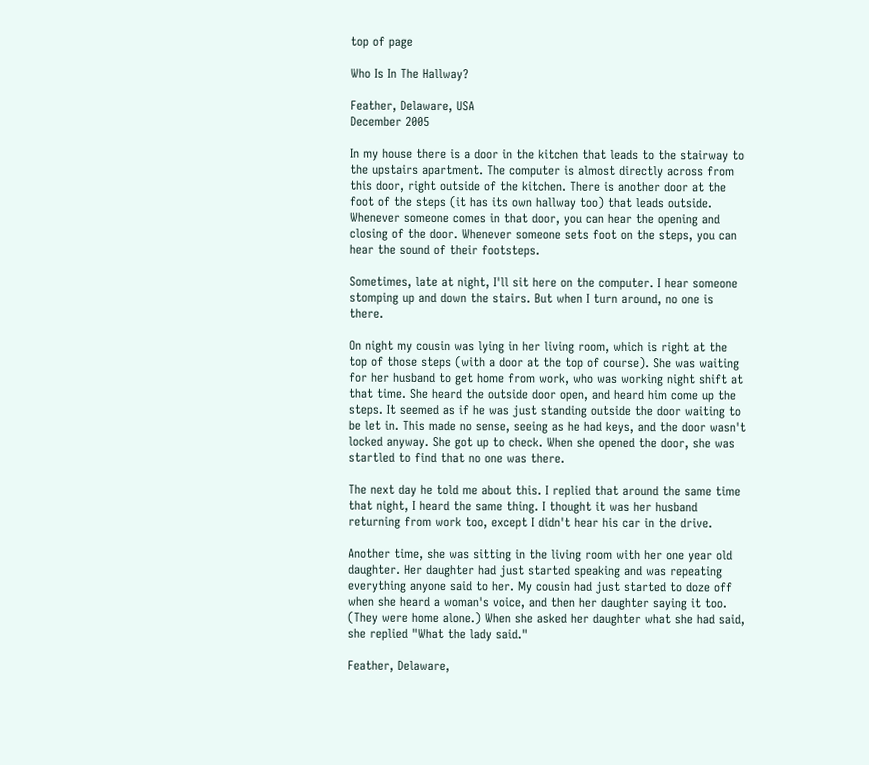top of page

Who Is In The Hallway?

Feather, Delaware, USA
December 2005

In my house there is a door in the kitchen that leads to the stairway to the upstairs apartment. The computer is almost directly across from this door, right outside of the kitchen. There is another door at the foot of the steps (it has its own hallway too) that leads outside. Whenever someone comes in that door, you can hear the opening and closing of the door. Whenever someone sets foot on the steps, you can hear the sound of their footsteps.

Sometimes, late at night, I'll sit here on the computer. I hear someone stomping up and down the stairs. But when I turn around, no one is there.

On night my cousin was lying in her living room, which is right at the top of those steps (with a door at the top of course). She was waiting for her husband to get home from work, who was working night shift at that time. She heard the outside door open, and heard him come up the steps. It seemed as if he was just standing outside the door waiting to be let in. This made no sense, seeing as he had keys, and the door wasn't locked anyway. She got up to check. When she opened the door, she was startled to find that no one was there.

The next day he told me about this. I replied that around the same time that night, I heard the same thing. I thought it was her husband returning from work too, except I didn't hear his car in the drive.

Another time, she was sitting in the living room with her one year old daughter. Her daughter had just started speaking and was repeating everything anyone said to her. My cousin had just started to doze off when she heard a woman's voice, and then her daughter saying it too. (They were home alone.) When she asked her daughter what she had said, she replied "What the lady said."

Feather, Delaware,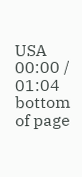USA
00:00 / 01:04
bottom of page